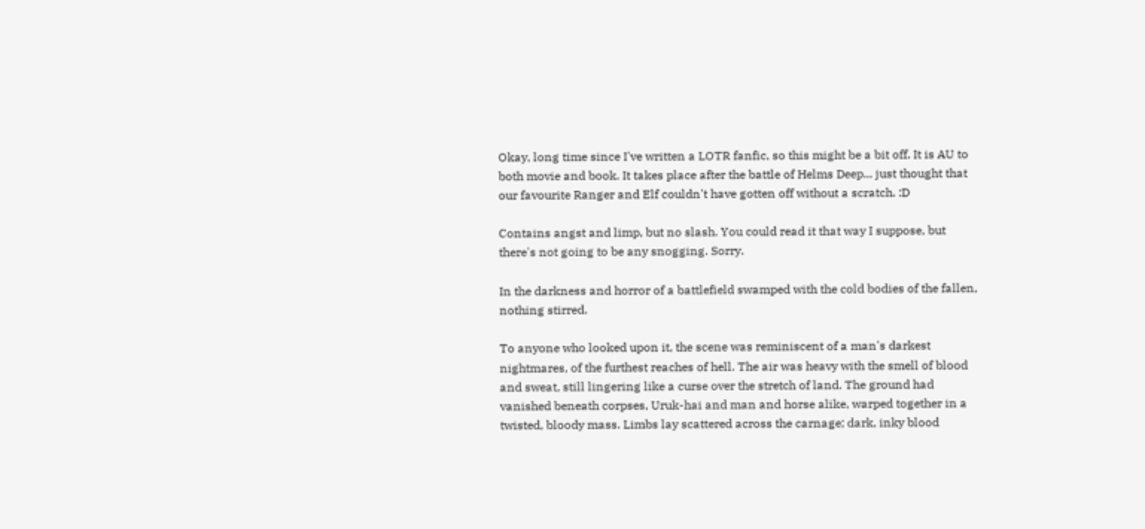Okay, long time since I've written a LOTR fanfic, so this might be a bit off. It is AU to both movie and book. It takes place after the battle of Helms Deep... just thought that our favourite Ranger and Elf couldn't have gotten off without a scratch. :D

Contains angst and limp, but no slash. You could read it that way I suppose, but there's not going to be any snogging. Sorry.

In the darkness and horror of a battlefield swamped with the cold bodies of the fallen, nothing stirred.

To anyone who looked upon it, the scene was reminiscent of a man's darkest nightmares, of the furthest reaches of hell. The air was heavy with the smell of blood and sweat, still lingering like a curse over the stretch of land. The ground had vanished beneath corpses, Uruk-hai and man and horse alike, warped together in a twisted, bloody mass. Limbs lay scattered across the carnage; dark, inky blood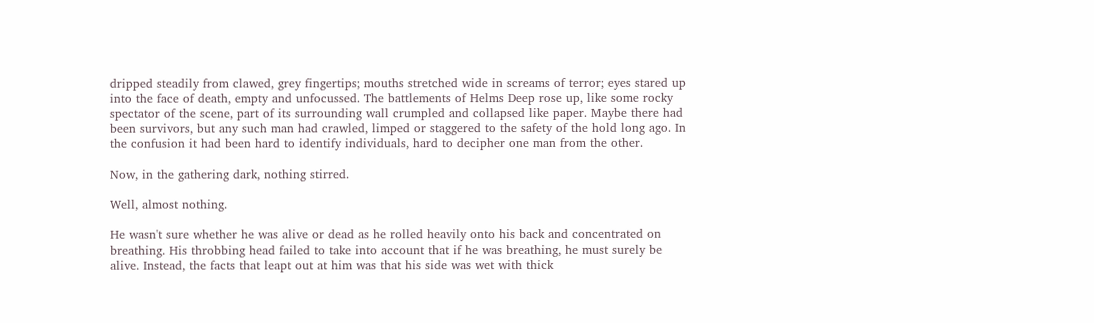dripped steadily from clawed, grey fingertips; mouths stretched wide in screams of terror; eyes stared up into the face of death, empty and unfocussed. The battlements of Helms Deep rose up, like some rocky spectator of the scene, part of its surrounding wall crumpled and collapsed like paper. Maybe there had been survivors, but any such man had crawled, limped or staggered to the safety of the hold long ago. In the confusion it had been hard to identify individuals, hard to decipher one man from the other.

Now, in the gathering dark, nothing stirred.

Well, almost nothing.

He wasn't sure whether he was alive or dead as he rolled heavily onto his back and concentrated on breathing. His throbbing head failed to take into account that if he was breathing, he must surely be alive. Instead, the facts that leapt out at him was that his side was wet with thick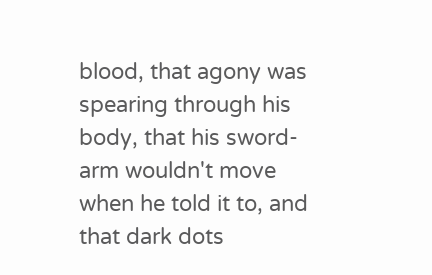blood, that agony was spearing through his body, that his sword-arm wouldn't move when he told it to, and that dark dots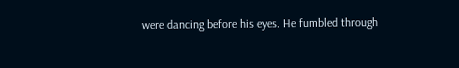were dancing before his eyes. He fumbled through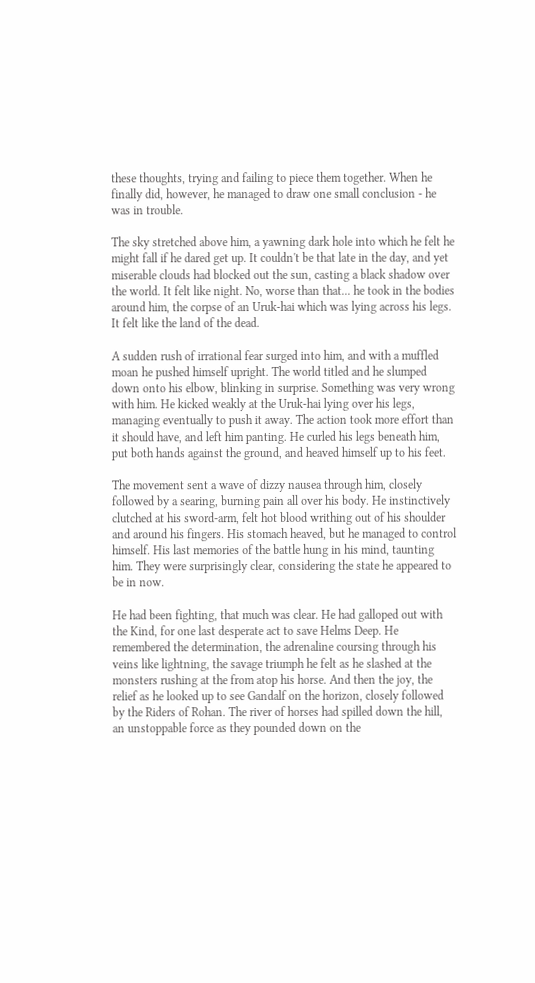these thoughts, trying and failing to piece them together. When he finally did, however, he managed to draw one small conclusion - he was in trouble.

The sky stretched above him, a yawning dark hole into which he felt he might fall if he dared get up. It couldn't be that late in the day, and yet miserable clouds had blocked out the sun, casting a black shadow over the world. It felt like night. No, worse than that... he took in the bodies around him, the corpse of an Uruk-hai which was lying across his legs. It felt like the land of the dead.

A sudden rush of irrational fear surged into him, and with a muffled moan he pushed himself upright. The world titled and he slumped down onto his elbow, blinking in surprise. Something was very wrong with him. He kicked weakly at the Uruk-hai lying over his legs, managing eventually to push it away. The action took more effort than it should have, and left him panting. He curled his legs beneath him, put both hands against the ground, and heaved himself up to his feet.

The movement sent a wave of dizzy nausea through him, closely followed by a searing, burning pain all over his body. He instinctively clutched at his sword-arm, felt hot blood writhing out of his shoulder and around his fingers. His stomach heaved, but he managed to control himself. His last memories of the battle hung in his mind, taunting him. They were surprisingly clear, considering the state he appeared to be in now.

He had been fighting, that much was clear. He had galloped out with the Kind, for one last desperate act to save Helms Deep. He remembered the determination, the adrenaline coursing through his veins like lightning, the savage triumph he felt as he slashed at the monsters rushing at the from atop his horse. And then the joy, the relief as he looked up to see Gandalf on the horizon, closely followed by the Riders of Rohan. The river of horses had spilled down the hill, an unstoppable force as they pounded down on the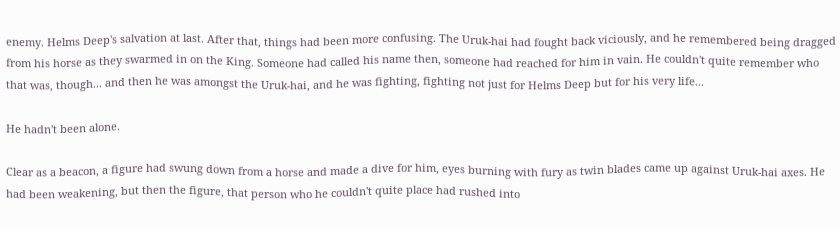enemy. Helms Deep's salvation at last. After that, things had been more confusing. The Uruk-hai had fought back viciously, and he remembered being dragged from his horse as they swarmed in on the King. Someone had called his name then, someone had reached for him in vain. He couldn't quite remember who that was, though... and then he was amongst the Uruk-hai, and he was fighting, fighting not just for Helms Deep but for his very life...

He hadn't been alone.

Clear as a beacon, a figure had swung down from a horse and made a dive for him, eyes burning with fury as twin blades came up against Uruk-hai axes. He had been weakening, but then the figure, that person who he couldn't quite place had rushed into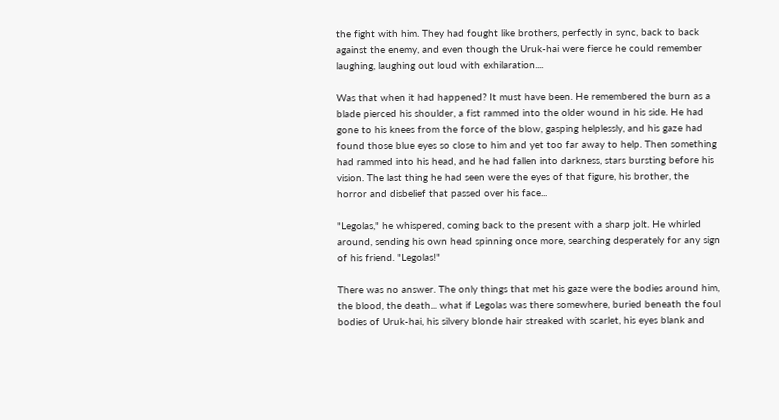the fight with him. They had fought like brothers, perfectly in sync, back to back against the enemy, and even though the Uruk-hai were fierce he could remember laughing, laughing out loud with exhilaration....

Was that when it had happened? It must have been. He remembered the burn as a blade pierced his shoulder, a fist rammed into the older wound in his side. He had gone to his knees from the force of the blow, gasping helplessly, and his gaze had found those blue eyes so close to him and yet too far away to help. Then something had rammed into his head, and he had fallen into darkness, stars bursting before his vision. The last thing he had seen were the eyes of that figure, his brother, the horror and disbelief that passed over his face...

"Legolas," he whispered, coming back to the present with a sharp jolt. He whirled around, sending his own head spinning once more, searching desperately for any sign of his friend. "Legolas!"

There was no answer. The only things that met his gaze were the bodies around him, the blood, the death... what if Legolas was there somewhere, buried beneath the foul bodies of Uruk-hai, his silvery blonde hair streaked with scarlet, his eyes blank and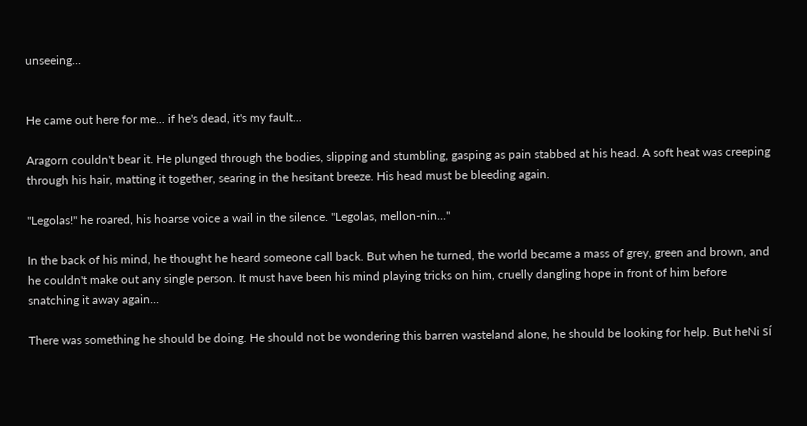unseeing...


He came out here for me... if he's dead, it's my fault...

Aragorn couldn't bear it. He plunged through the bodies, slipping and stumbling, gasping as pain stabbed at his head. A soft heat was creeping through his hair, matting it together, searing in the hesitant breeze. His head must be bleeding again.

"Legolas!" he roared, his hoarse voice a wail in the silence. "Legolas, mellon-nin..."

In the back of his mind, he thought he heard someone call back. But when he turned, the world became a mass of grey, green and brown, and he couldn't make out any single person. It must have been his mind playing tricks on him, cruelly dangling hope in front of him before snatching it away again...

There was something he should be doing. He should not be wondering this barren wasteland alone, he should be looking for help. But heNi sí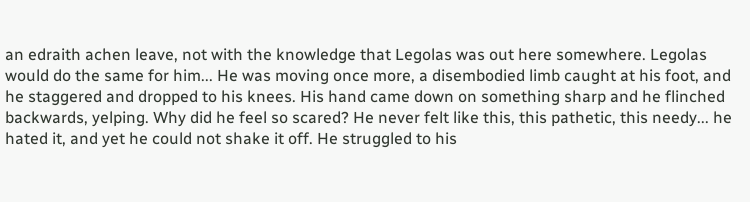an edraith achen leave, not with the knowledge that Legolas was out here somewhere. Legolas would do the same for him... He was moving once more, a disembodied limb caught at his foot, and he staggered and dropped to his knees. His hand came down on something sharp and he flinched backwards, yelping. Why did he feel so scared? He never felt like this, this pathetic, this needy... he hated it, and yet he could not shake it off. He struggled to his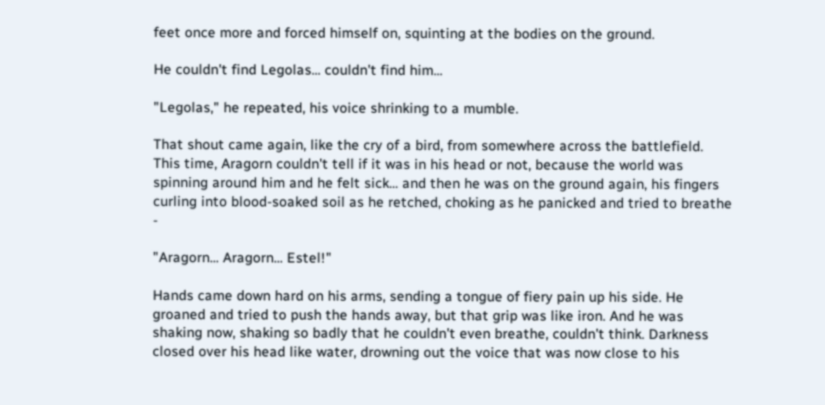feet once more and forced himself on, squinting at the bodies on the ground.

He couldn't find Legolas... couldn't find him...

"Legolas," he repeated, his voice shrinking to a mumble.

That shout came again, like the cry of a bird, from somewhere across the battlefield. This time, Aragorn couldn't tell if it was in his head or not, because the world was spinning around him and he felt sick... and then he was on the ground again, his fingers curling into blood-soaked soil as he retched, choking as he panicked and tried to breathe -

"Aragorn... Aragorn... Estel!"

Hands came down hard on his arms, sending a tongue of fiery pain up his side. He groaned and tried to push the hands away, but that grip was like iron. And he was shaking now, shaking so badly that he couldn't even breathe, couldn't think. Darkness closed over his head like water, drowning out the voice that was now close to his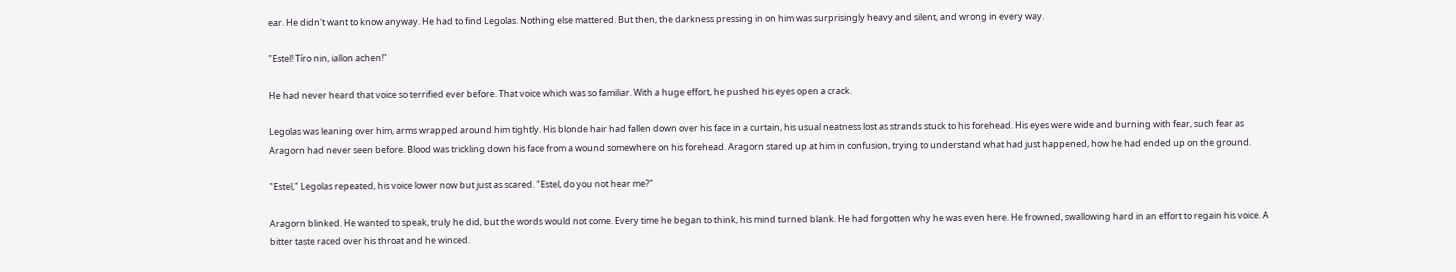ear. He didn't want to know anyway. He had to find Legolas. Nothing else mattered. But then, the darkness pressing in on him was surprisingly heavy and silent, and wrong in every way.

"Estel! Tíro nin, iallon achen!"

He had never heard that voice so terrified ever before. That voice which was so familiar. With a huge effort, he pushed his eyes open a crack.

Legolas was leaning over him, arms wrapped around him tightly. His blonde hair had fallen down over his face in a curtain, his usual neatness lost as strands stuck to his forehead. His eyes were wide and burning with fear, such fear as Aragorn had never seen before. Blood was trickling down his face from a wound somewhere on his forehead. Aragorn stared up at him in confusion, trying to understand what had just happened, how he had ended up on the ground.

"Estel," Legolas repeated, his voice lower now but just as scared. "Estel, do you not hear me?"

Aragorn blinked. He wanted to speak, truly he did, but the words would not come. Every time he began to think, his mind turned blank. He had forgotten why he was even here. He frowned, swallowing hard in an effort to regain his voice. A bitter taste raced over his throat and he winced.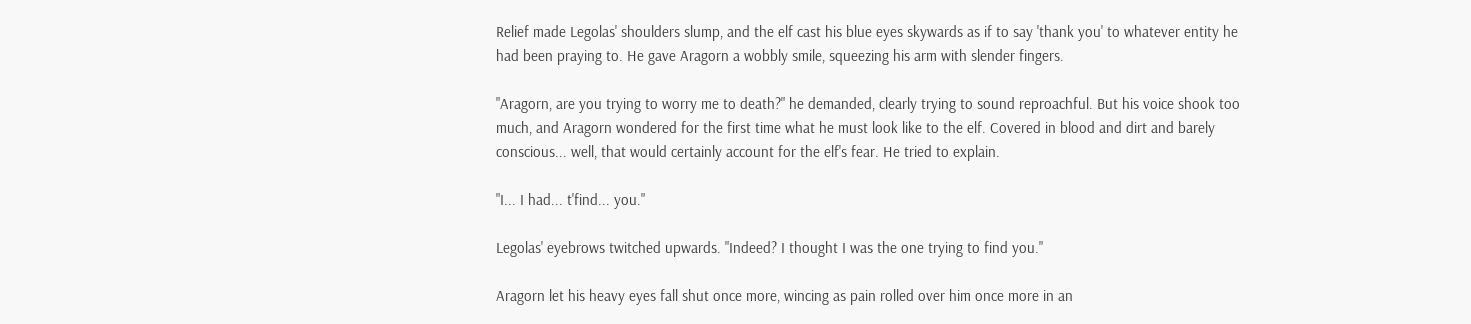Relief made Legolas' shoulders slump, and the elf cast his blue eyes skywards as if to say 'thank you' to whatever entity he had been praying to. He gave Aragorn a wobbly smile, squeezing his arm with slender fingers.

"Aragorn, are you trying to worry me to death?" he demanded, clearly trying to sound reproachful. But his voice shook too much, and Aragorn wondered for the first time what he must look like to the elf. Covered in blood and dirt and barely conscious... well, that would certainly account for the elf's fear. He tried to explain.

"I... I had... t'find... you."

Legolas' eyebrows twitched upwards. "Indeed? I thought I was the one trying to find you."

Aragorn let his heavy eyes fall shut once more, wincing as pain rolled over him once more in an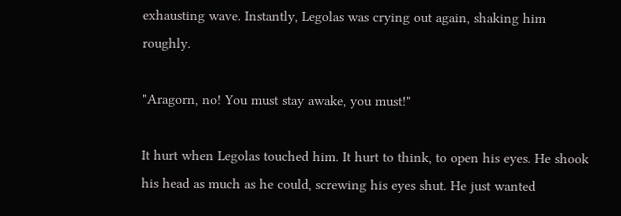exhausting wave. Instantly, Legolas was crying out again, shaking him roughly.

"Aragorn, no! You must stay awake, you must!"

It hurt when Legolas touched him. It hurt to think, to open his eyes. He shook his head as much as he could, screwing his eyes shut. He just wanted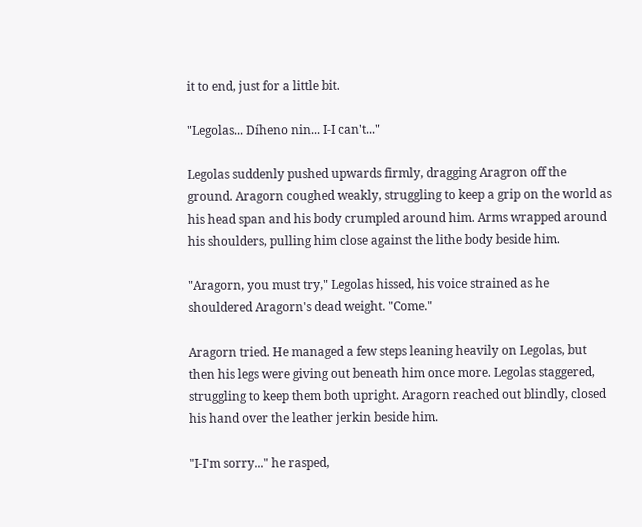it to end, just for a little bit.

"Legolas... Díheno nin... I-I can't..."

Legolas suddenly pushed upwards firmly, dragging Aragron off the ground. Aragorn coughed weakly, struggling to keep a grip on the world as his head span and his body crumpled around him. Arms wrapped around his shoulders, pulling him close against the lithe body beside him.

"Aragorn, you must try," Legolas hissed, his voice strained as he shouldered Aragorn's dead weight. "Come."

Aragorn tried. He managed a few steps leaning heavily on Legolas, but then his legs were giving out beneath him once more. Legolas staggered, struggling to keep them both upright. Aragorn reached out blindly, closed his hand over the leather jerkin beside him.

"I-I'm sorry..." he rasped,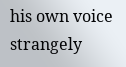his own voice strangely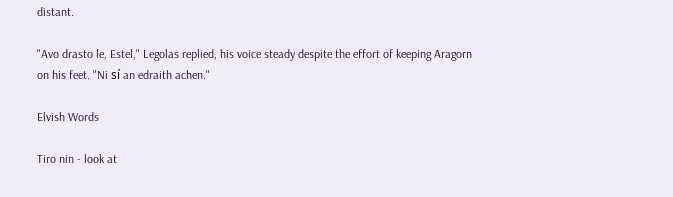distant.

"Avo drasto le, Estel," Legolas replied, his voice steady despite the effort of keeping Aragorn on his feet. "Ni sí an edraith achen."

Elvish Words

Tiro nin - look at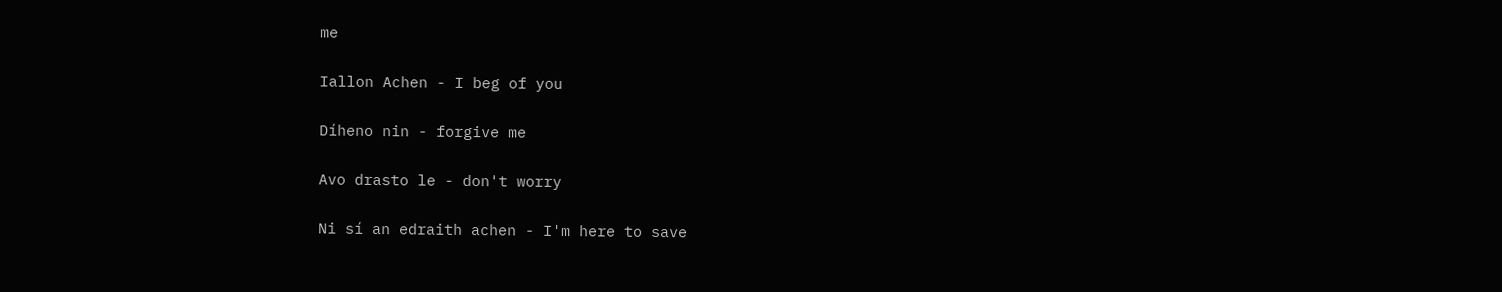me

Iallon Achen - I beg of you

Díheno nin - forgive me

Avo drasto le - don't worry

Ni sí an edraith achen - I'm here to save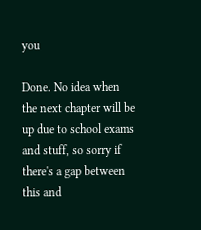you

Done. No idea when the next chapter will be up due to school exams and stuff, so sorry if there's a gap between this and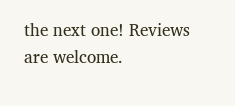the next one! Reviews are welcome.